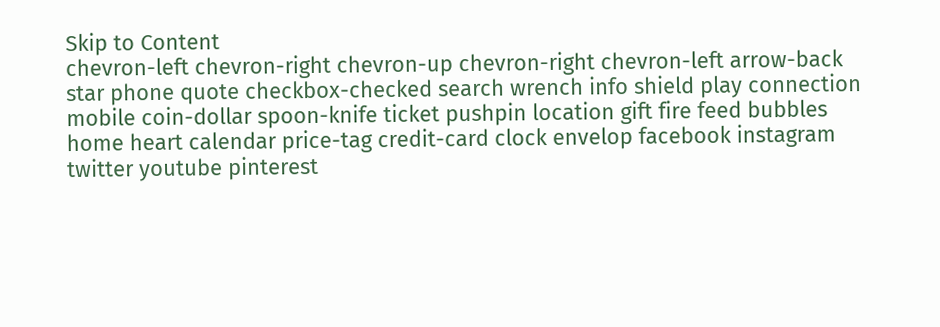Skip to Content
chevron-left chevron-right chevron-up chevron-right chevron-left arrow-back star phone quote checkbox-checked search wrench info shield play connection mobile coin-dollar spoon-knife ticket pushpin location gift fire feed bubbles home heart calendar price-tag credit-card clock envelop facebook instagram twitter youtube pinterest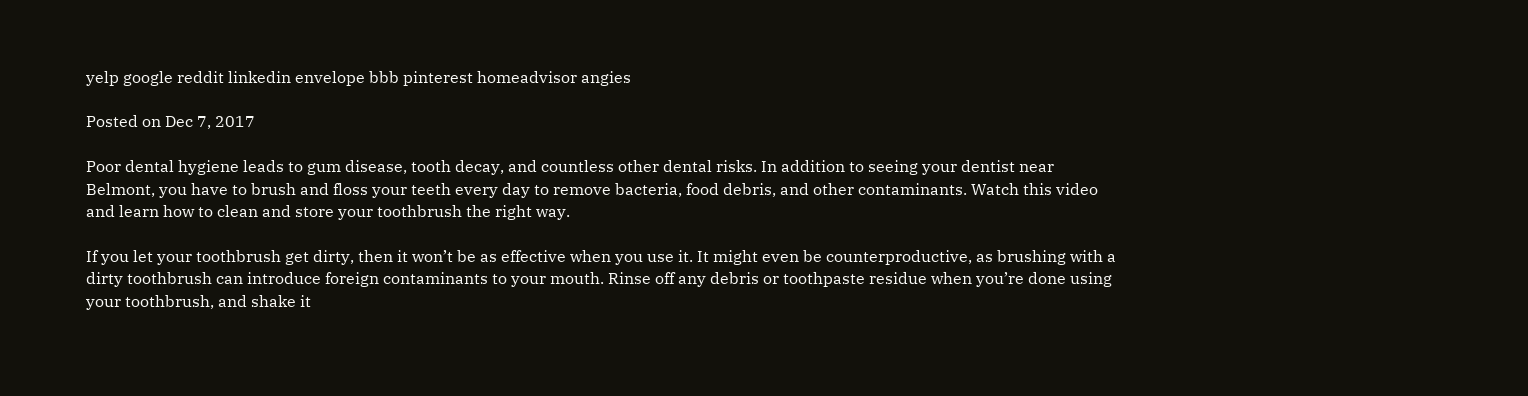yelp google reddit linkedin envelope bbb pinterest homeadvisor angies

Posted on Dec 7, 2017

Poor dental hygiene leads to gum disease, tooth decay, and countless other dental risks. In addition to seeing your dentist near Belmont, you have to brush and floss your teeth every day to remove bacteria, food debris, and other contaminants. Watch this video and learn how to clean and store your toothbrush the right way.

If you let your toothbrush get dirty, then it won’t be as effective when you use it. It might even be counterproductive, as brushing with a dirty toothbrush can introduce foreign contaminants to your mouth. Rinse off any debris or toothpaste residue when you’re done using your toothbrush, and shake it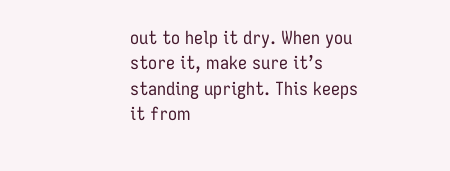out to help it dry. When you store it, make sure it’s standing upright. This keeps it from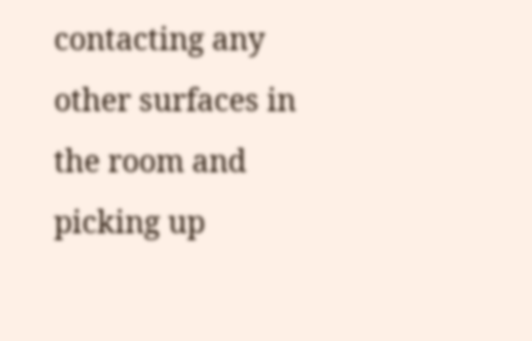contacting any other surfaces in the room and picking up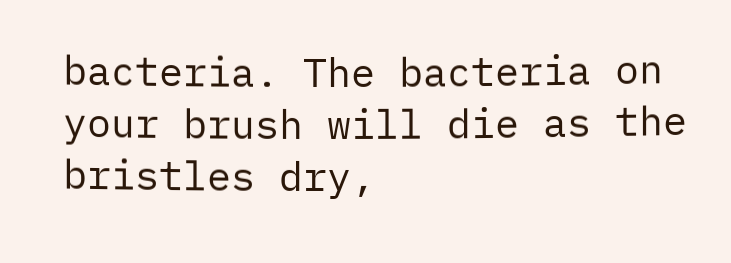bacteria. The bacteria on your brush will die as the bristles dry,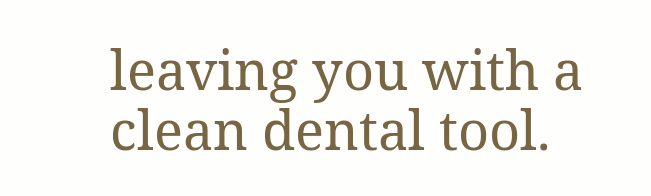leaving you with a clean dental tool.